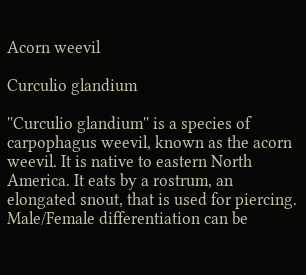Acorn weevil

Curculio glandium

''Curculio glandium'' is a species of carpophagus weevil, known as the acorn weevil. It is native to eastern North America. It eats by a rostrum, an elongated snout, that is used for piercing. Male/Female differentiation can be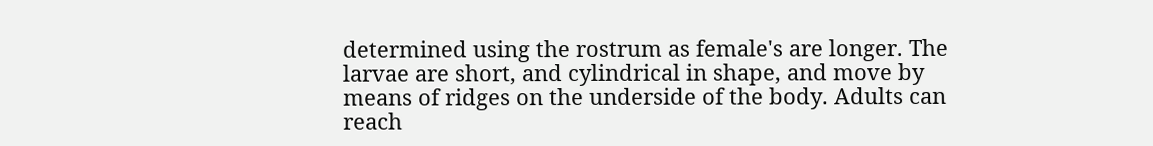determined using the rostrum as female's are longer. The larvae are short, and cylindrical in shape, and move by means of ridges on the underside of the body. Adults can reach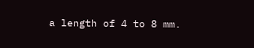a length of 4 to 8 mm.